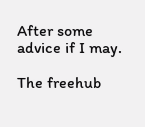After some advice if I may.

The freehub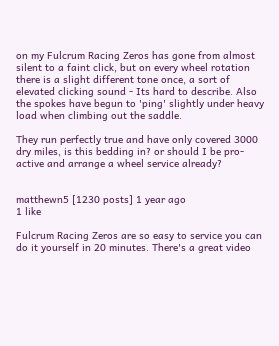on my Fulcrum Racing Zeros has gone from almost silent to a faint click, but on every wheel rotation there is a slight different tone once, a sort of elevated clicking sound - Its hard to describe. Also the spokes have begun to 'ping' slightly under heavy load when climbing out the saddle.

They run perfectly true and have only covered 3000 dry miles, is this bedding in? or should I be pro-active and arrange a wheel service already?


matthewn5 [1230 posts] 1 year ago
1 like

Fulcrum Racing Zeros are so easy to service you can do it yourself in 20 minutes. There's a great video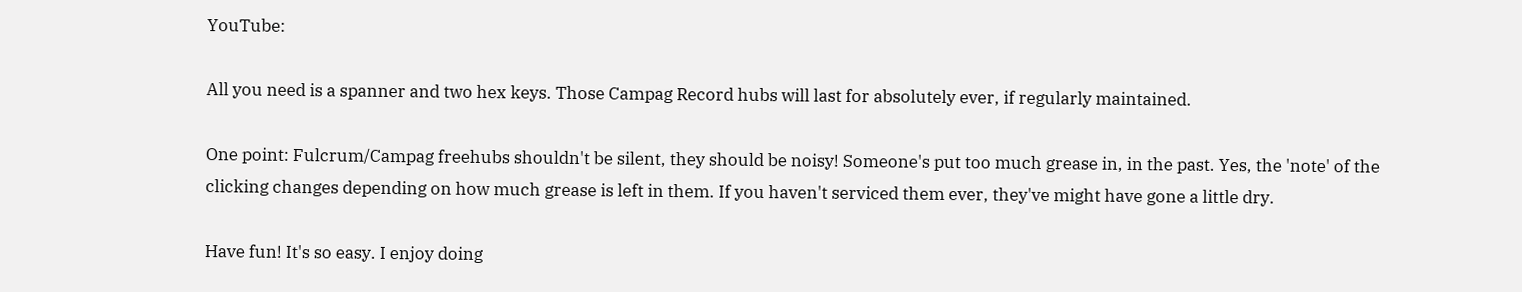YouTube:

All you need is a spanner and two hex keys. Those Campag Record hubs will last for absolutely ever, if regularly maintained.

One point: Fulcrum/Campag freehubs shouldn't be silent, they should be noisy! Someone's put too much grease in, in the past. Yes, the 'note' of the clicking changes depending on how much grease is left in them. If you haven't serviced them ever, they've might have gone a little dry.

Have fun! It's so easy. I enjoy doing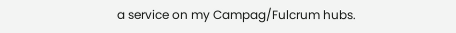a service on my Campag/Fulcrum hubs.